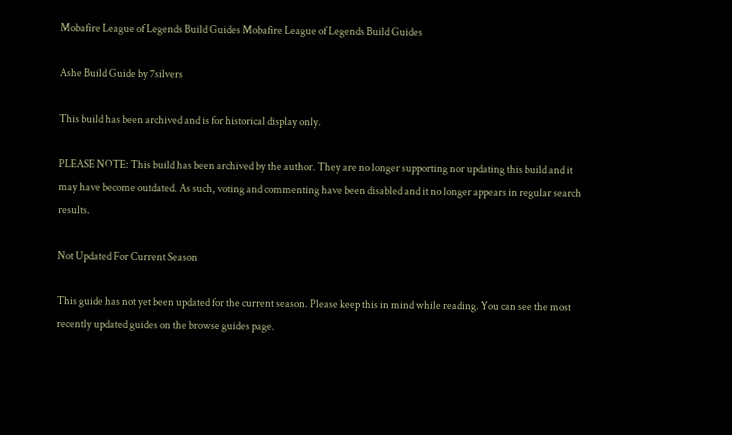Mobafire League of Legends Build Guides Mobafire League of Legends Build Guides

Ashe Build Guide by 7silvers

This build has been archived and is for historical display only.

PLEASE NOTE: This build has been archived by the author. They are no longer supporting nor updating this build and it may have become outdated. As such, voting and commenting have been disabled and it no longer appears in regular search results.

Not Updated For Current Season

This guide has not yet been updated for the current season. Please keep this in mind while reading. You can see the most recently updated guides on the browse guides page.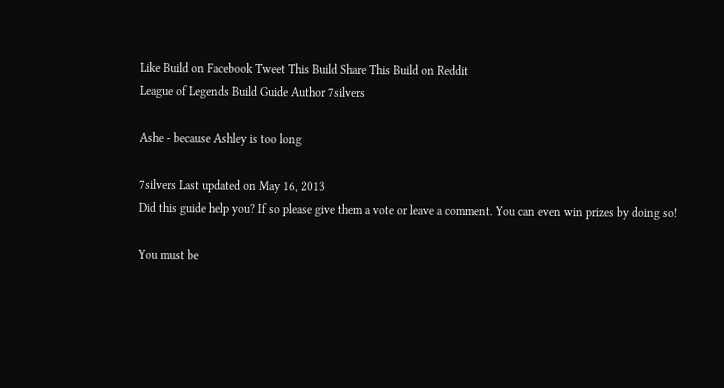Like Build on Facebook Tweet This Build Share This Build on Reddit
League of Legends Build Guide Author 7silvers

Ashe - because Ashley is too long

7silvers Last updated on May 16, 2013
Did this guide help you? If so please give them a vote or leave a comment. You can even win prizes by doing so!

You must be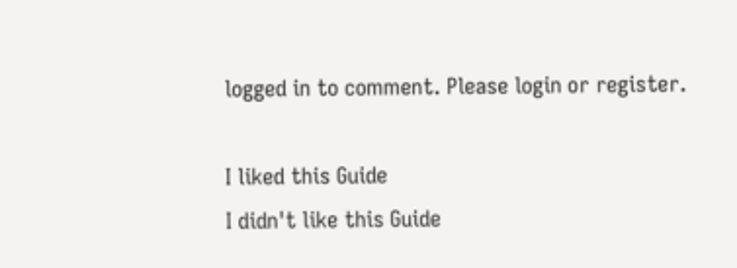logged in to comment. Please login or register.

I liked this Guide
I didn't like this Guide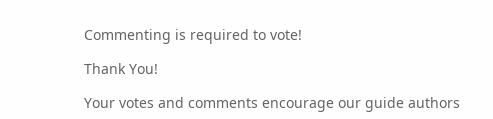Commenting is required to vote!

Thank You!

Your votes and comments encourage our guide authors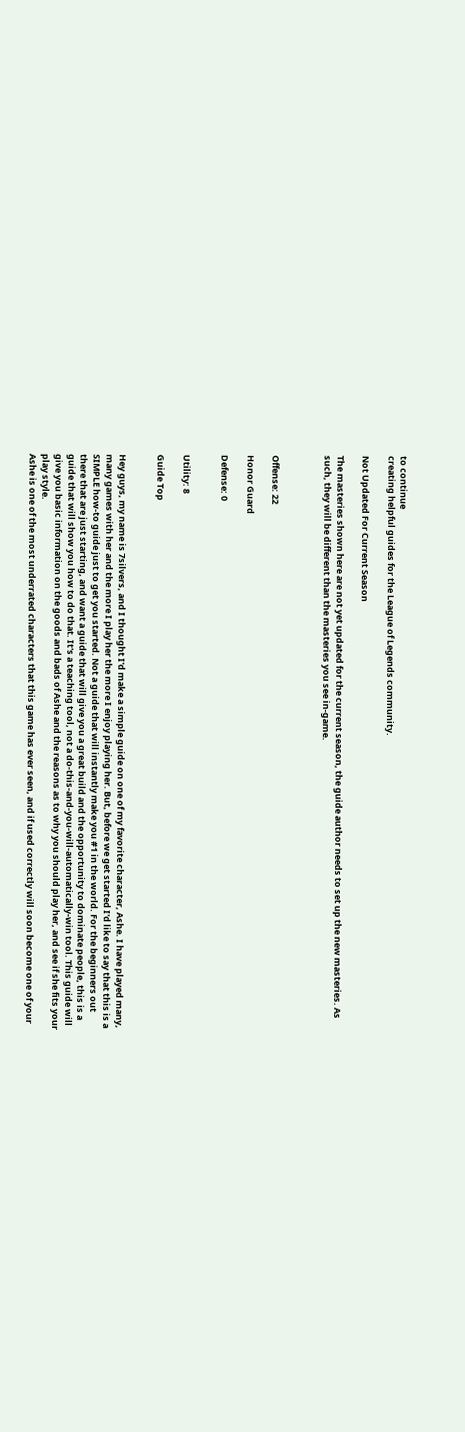to continue
creating helpful guides for the League of Legends community.

Not Updated For Current Season

The masteries shown here are not yet updated for the current season, the guide author needs to set up the new masteries. As such, they will be different than the masteries you see in-game.



Offense: 22

Honor Guard

Defense: 0


Utility: 8

Guide Top


Hey guys, my name is 7silvers, and I thought I'd make a simple guide on one of my favorite character, Ashe. I have played many, many games with her and the more I play her the more I enjoy playing her. But, before we get started I'd like to say that this is a SIMPLE how-to guide just to get you started. Not a guide that will instantly make you #1 in the world. For the beginners out there that are just starting, and want a guide that will give you a great build and the opportunity to dominate people, this is a guide that will show you how to do that. It's a teaching tool, not a do-this-and-you-will-automatically-win tool. This guide will give you basic information on the goods and bads of Ashe and the reasons as to why you should play her, and see if she fits your play style.
Ashe is one of the most underrated characters that this game has ever seen, and if used correctly will soon become one of your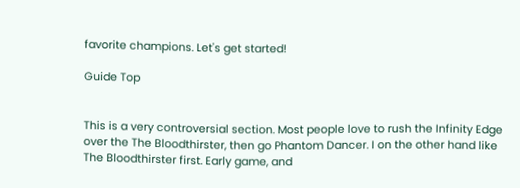favorite champions. Let's get started!

Guide Top


This is a very controversial section. Most people love to rush the Infinity Edge over the The Bloodthirster, then go Phantom Dancer. I on the other hand like The Bloodthirster first. Early game, and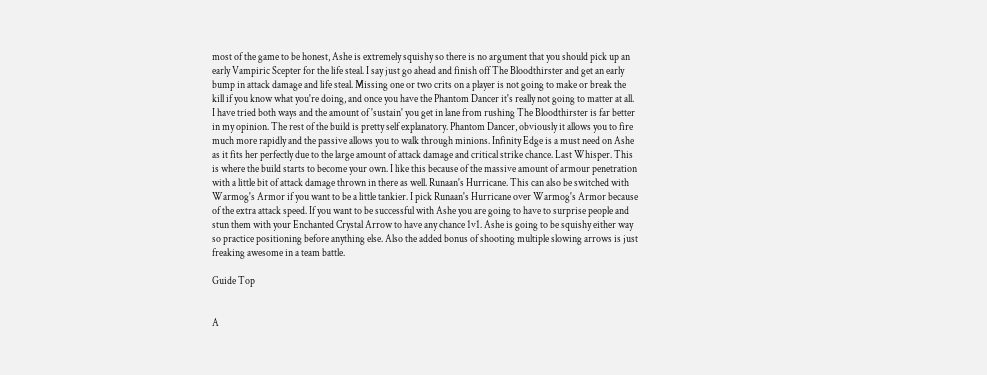most of the game to be honest, Ashe is extremely squishy so there is no argument that you should pick up an early Vampiric Scepter for the life steal. I say just go ahead and finish off The Bloodthirster and get an early bump in attack damage and life steal. Missing one or two crits on a player is not going to make or break the kill if you know what you're doing, and once you have the Phantom Dancer it's really not going to matter at all. I have tried both ways and the amount of 'sustain' you get in lane from rushing The Bloodthirster is far better in my opinion. The rest of the build is pretty self explanatory. Phantom Dancer, obviously it allows you to fire much more rapidly and the passive allows you to walk through minions. Infinity Edge is a must need on Ashe as it fits her perfectly due to the large amount of attack damage and critical strike chance. Last Whisper. This is where the build starts to become your own. I like this because of the massive amount of armour penetration with a little bit of attack damage thrown in there as well. Runaan's Hurricane. This can also be switched with Warmog's Armor if you want to be a little tankier. I pick Runaan's Hurricane over Warmog's Armor because of the extra attack speed. If you want to be successful with Ashe you are going to have to surprise people and stun them with your Enchanted Crystal Arrow to have any chance 1v1. Ashe is going to be squishy either way so practice positioning before anything else. Also the added bonus of shooting multiple slowing arrows is just freaking awesome in a team battle.

Guide Top


A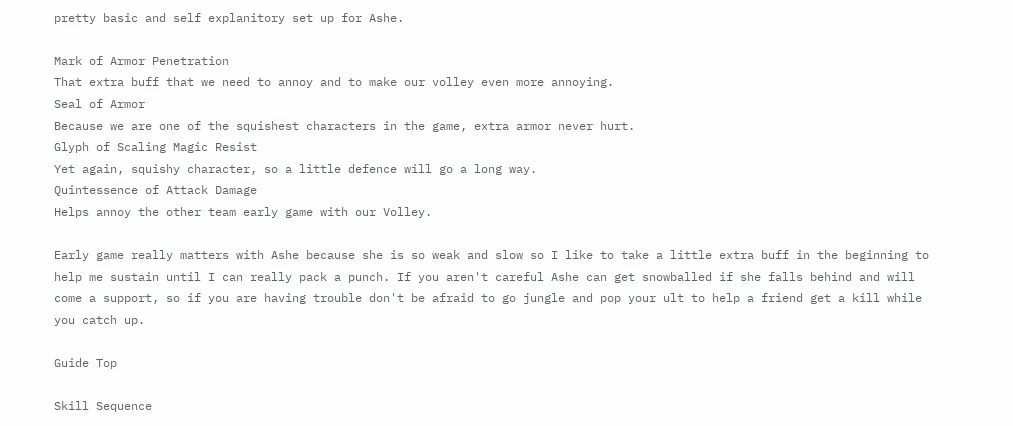pretty basic and self explanitory set up for Ashe.

Mark of Armor Penetration
That extra buff that we need to annoy and to make our volley even more annoying.
Seal of Armor
Because we are one of the squishest characters in the game, extra armor never hurt.
Glyph of Scaling Magic Resist
Yet again, squishy character, so a little defence will go a long way.
Quintessence of Attack Damage
Helps annoy the other team early game with our Volley.

Early game really matters with Ashe because she is so weak and slow so I like to take a little extra buff in the beginning to help me sustain until I can really pack a punch. If you aren't careful Ashe can get snowballed if she falls behind and will come a support, so if you are having trouble don't be afraid to go jungle and pop your ult to help a friend get a kill while you catch up.

Guide Top

Skill Sequence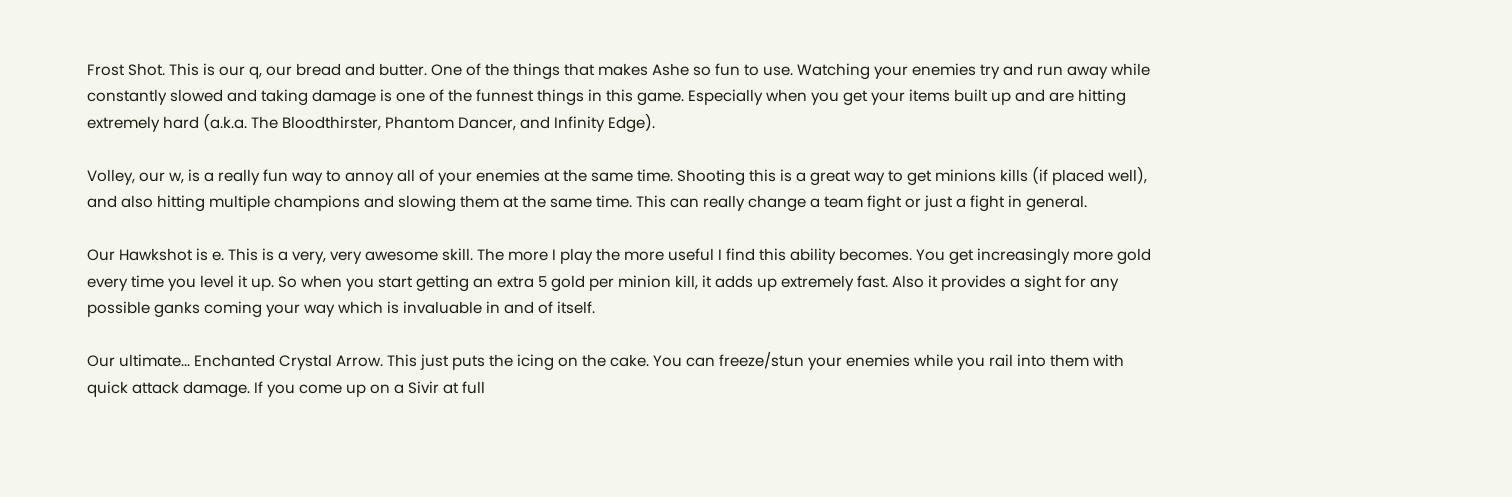Frost Shot. This is our q, our bread and butter. One of the things that makes Ashe so fun to use. Watching your enemies try and run away while constantly slowed and taking damage is one of the funnest things in this game. Especially when you get your items built up and are hitting extremely hard (a.k.a. The Bloodthirster, Phantom Dancer, and Infinity Edge).

Volley, our w, is a really fun way to annoy all of your enemies at the same time. Shooting this is a great way to get minions kills (if placed well), and also hitting multiple champions and slowing them at the same time. This can really change a team fight or just a fight in general.

Our Hawkshot is e. This is a very, very awesome skill. The more I play the more useful I find this ability becomes. You get increasingly more gold every time you level it up. So when you start getting an extra 5 gold per minion kill, it adds up extremely fast. Also it provides a sight for any possible ganks coming your way which is invaluable in and of itself.

Our ultimate... Enchanted Crystal Arrow. This just puts the icing on the cake. You can freeze/stun your enemies while you rail into them with quick attack damage. If you come up on a Sivir at full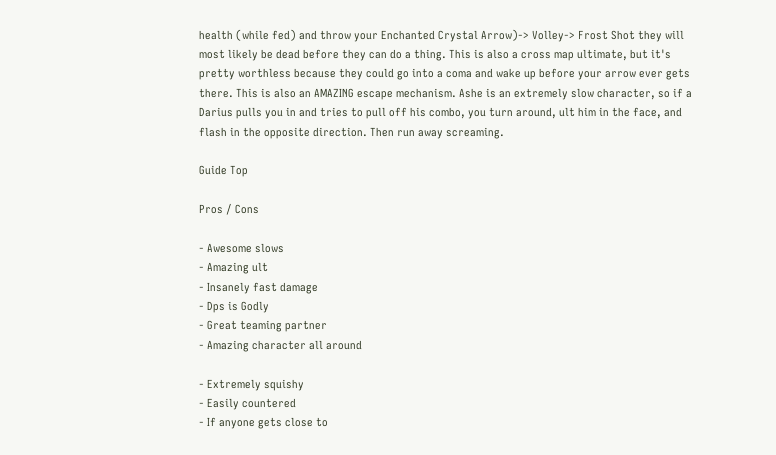health (while fed) and throw your Enchanted Crystal Arrow)-> Volley-> Frost Shot they will most likely be dead before they can do a thing. This is also a cross map ultimate, but it's pretty worthless because they could go into a coma and wake up before your arrow ever gets there. This is also an AMAZING escape mechanism. Ashe is an extremely slow character, so if a Darius pulls you in and tries to pull off his combo, you turn around, ult him in the face, and flash in the opposite direction. Then run away screaming.

Guide Top

Pros / Cons

- Awesome slows
- Amazing ult
- Insanely fast damage
- Dps is Godly
- Great teaming partner
- Amazing character all around

- Extremely squishy
- Easily countered
- If anyone gets close to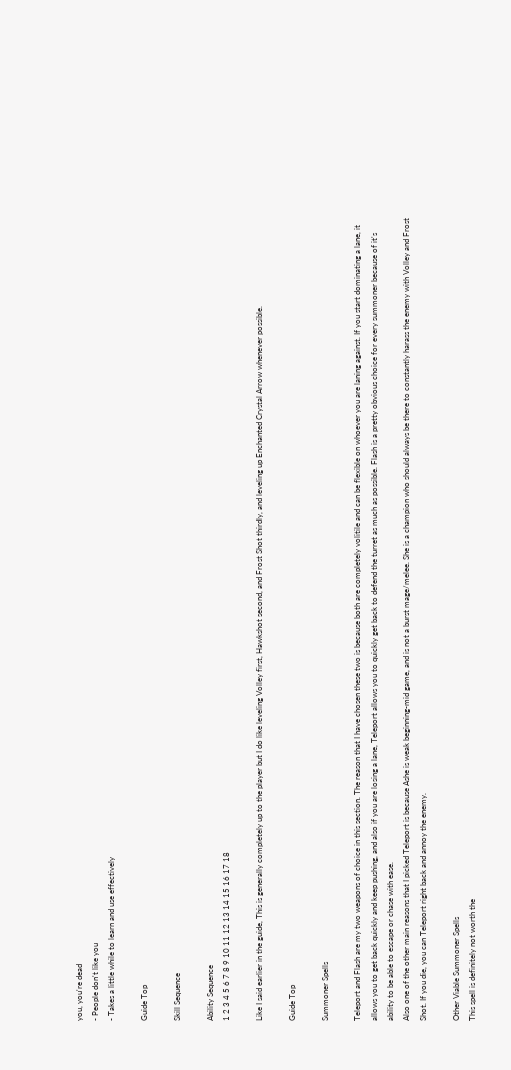you, you're dead
- People don't like you
- Takes a little while to learn and use effectively

Guide Top

Skill Sequence

Ability Sequence
1 2 3 4 5 6 7 8 9 10 11 12 13 14 15 16 17 18

Like I said earlier in the guide, This is generally completely up to the player but I do like leveling Volley first, Hawkshot second, and Frost Shot thirdly, and leveling up Enchanted Crystal Arrow whenever possible.

Guide Top

Summoner Spells

Teleport and Flash are my two weapons of choice in this section. The reason that I have chosen these two is because both are completely volitile and can be flexible on whoever you are laning against. If you start dominating a lane, it allows you to get back quickly and keep pushing, and also if you are losing a lane, Teleport allows you to quickly get back to defend the turret as much as possible. Flash is a pretty obvious choice for every summoner because of it's ability to be able to escape or chase with ease.
Also one of the other main reasons that I picked Teleport is because Ashe is weak beginning-mid game, and is not a burst mage/melee. She is a champion who should always be there to constantly harass the enemy with Volley and Frost Shot. If you die, you can Teleport right back and annoy the enemy.

Other Viable Summoner Spells
This spell is definitely not worth the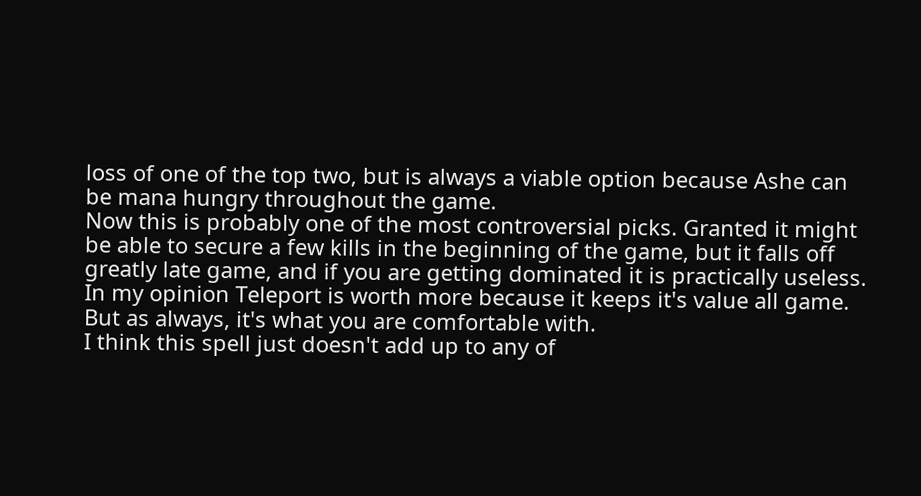loss of one of the top two, but is always a viable option because Ashe can be mana hungry throughout the game.
Now this is probably one of the most controversial picks. Granted it might be able to secure a few kills in the beginning of the game, but it falls off greatly late game, and if you are getting dominated it is practically useless. In my opinion Teleport is worth more because it keeps it's value all game. But as always, it's what you are comfortable with.
I think this spell just doesn't add up to any of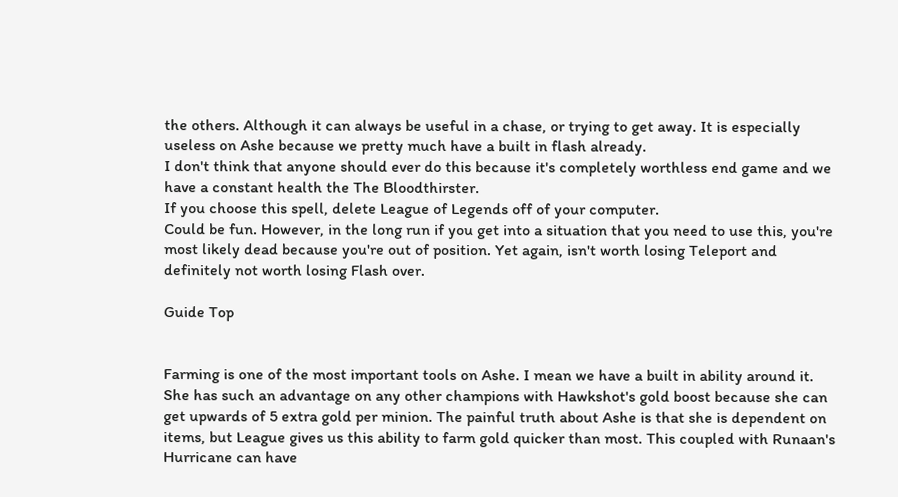the others. Although it can always be useful in a chase, or trying to get away. It is especially useless on Ashe because we pretty much have a built in flash already.
I don't think that anyone should ever do this because it's completely worthless end game and we have a constant health the The Bloodthirster.
If you choose this spell, delete League of Legends off of your computer.
Could be fun. However, in the long run if you get into a situation that you need to use this, you're most likely dead because you're out of position. Yet again, isn't worth losing Teleport and definitely not worth losing Flash over.

Guide Top


Farming is one of the most important tools on Ashe. I mean we have a built in ability around it. She has such an advantage on any other champions with Hawkshot's gold boost because she can get upwards of 5 extra gold per minion. The painful truth about Ashe is that she is dependent on items, but League gives us this ability to farm gold quicker than most. This coupled with Runaan's Hurricane can have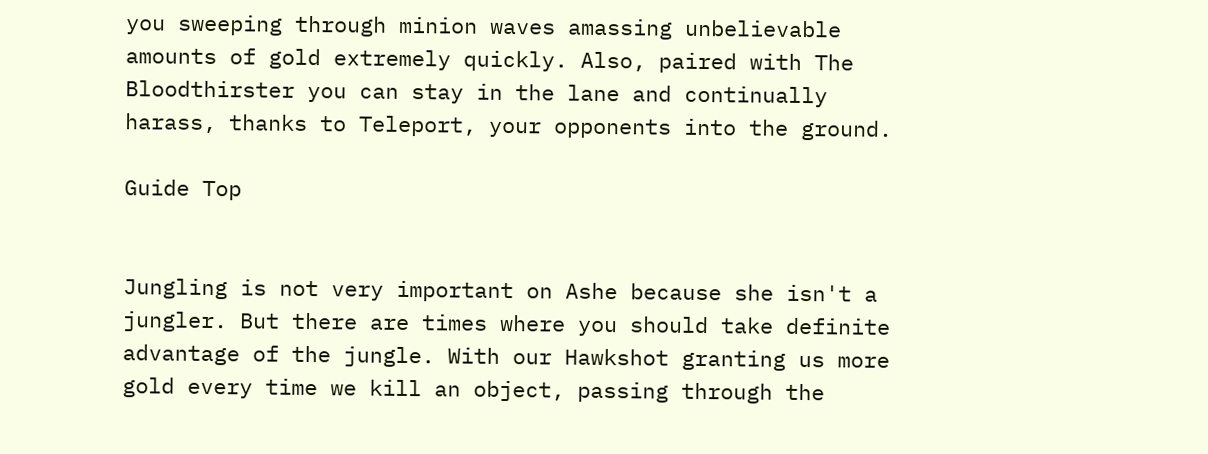you sweeping through minion waves amassing unbelievable amounts of gold extremely quickly. Also, paired with The Bloodthirster you can stay in the lane and continually harass, thanks to Teleport, your opponents into the ground.

Guide Top


Jungling is not very important on Ashe because she isn't a jungler. But there are times where you should take definite advantage of the jungle. With our Hawkshot granting us more gold every time we kill an object, passing through the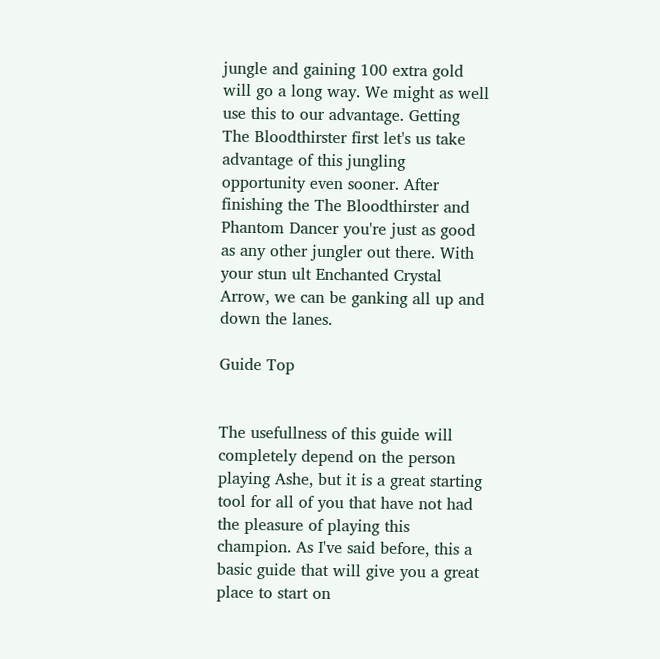jungle and gaining 100 extra gold will go a long way. We might as well use this to our advantage. Getting The Bloodthirster first let's us take advantage of this jungling opportunity even sooner. After finishing the The Bloodthirster and Phantom Dancer you're just as good as any other jungler out there. With your stun ult Enchanted Crystal Arrow, we can be ganking all up and down the lanes.

Guide Top


The usefullness of this guide will completely depend on the person playing Ashe, but it is a great starting tool for all of you that have not had the pleasure of playing this champion. As I've said before, this a basic guide that will give you a great place to start on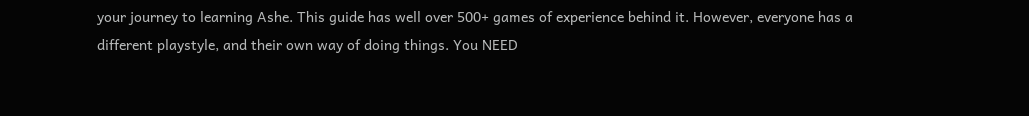your journey to learning Ashe. This guide has well over 500+ games of experience behind it. However, everyone has a different playstyle, and their own way of doing things. You NEED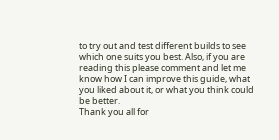to try out and test different builds to see which one suits you best. Also, if you are reading this please comment and let me know how I can improve this guide, what you liked about it, or what you think could be better.
Thank you all for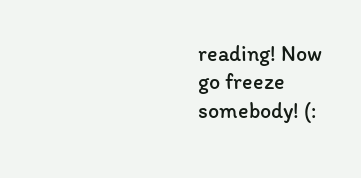reading! Now go freeze somebody! (: